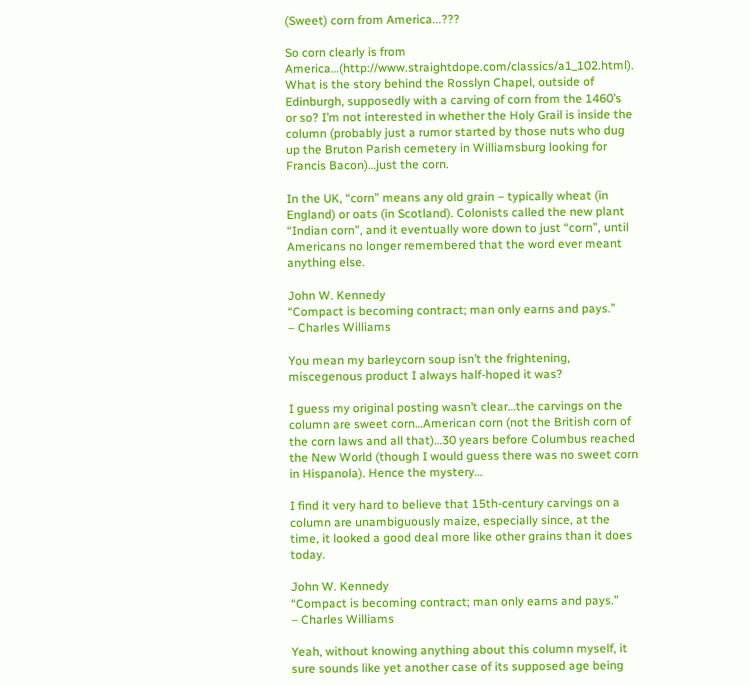(Sweet) corn from America...???

So corn clearly is from America…(http://www.straightdope.com/classics/a1_102.html). What is the story behind the Rosslyn Chapel, outside of Edinburgh, supposedly with a carving of corn from the 1460’s or so? I’m not interested in whether the Holy Grail is inside the column (probably just a rumor started by those nuts who dug up the Bruton Parish cemetery in Williamsburg looking for Francis Bacon)…just the corn.

In the UK, “corn” means any old grain – typically wheat (in England) or oats (in Scotland). Colonists called the new plant “Indian corn”, and it eventually wore down to just “corn”, until Americans no longer remembered that the word ever meant anything else.

John W. Kennedy
“Compact is becoming contract; man only earns and pays.”
– Charles Williams

You mean my barleycorn soup isn’t the frightening, miscegenous product I always half-hoped it was?

I guess my original posting wasn’t clear…the carvings on the column are sweet corn…American corn (not the British corn of the corn laws and all that)…30 years before Columbus reached the New World (though I would guess there was no sweet corn in Hispanola). Hence the mystery…

I find it very hard to believe that 15th-century carvings on a column are unambiguously maize, especially since, at the time, it looked a good deal more like other grains than it does today.

John W. Kennedy
“Compact is becoming contract; man only earns and pays.”
– Charles Williams

Yeah, without knowing anything about this column myself, it sure sounds like yet another case of its supposed age being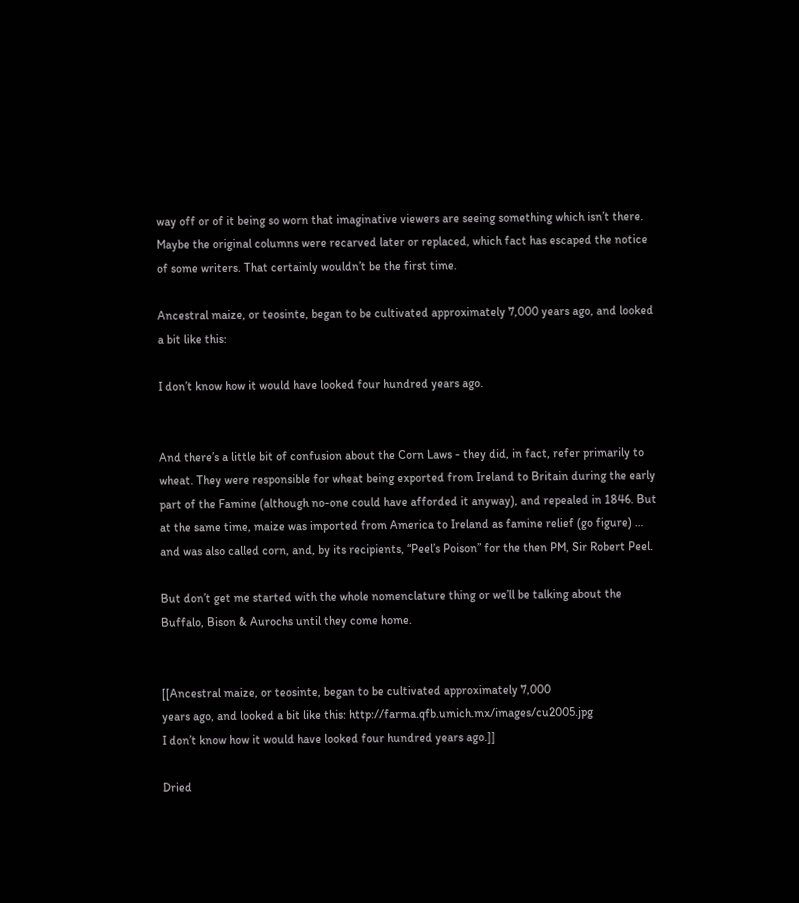way off or of it being so worn that imaginative viewers are seeing something which isn’t there. Maybe the original columns were recarved later or replaced, which fact has escaped the notice of some writers. That certainly wouldn’t be the first time.

Ancestral maize, or teosinte, began to be cultivated approximately 7,000 years ago, and looked a bit like this:

I don’t know how it would have looked four hundred years ago.


And there’s a little bit of confusion about the Corn Laws - they did, in fact, refer primarily to wheat. They were responsible for wheat being exported from Ireland to Britain during the early part of the Famine (although no-one could have afforded it anyway), and repealed in 1846. But at the same time, maize was imported from America to Ireland as famine relief (go figure) … and was also called corn, and, by its recipients, “Peel’s Poison” for the then PM, Sir Robert Peel.

But don’t get me started with the whole nomenclature thing or we’ll be talking about the Buffalo, Bison & Aurochs until they come home.


[[Ancestral maize, or teosinte, began to be cultivated approximately 7,000
years ago, and looked a bit like this: http://farma.qfb.umich.mx/images/cu2005.jpg
I don’t know how it would have looked four hundred years ago.]]

Dried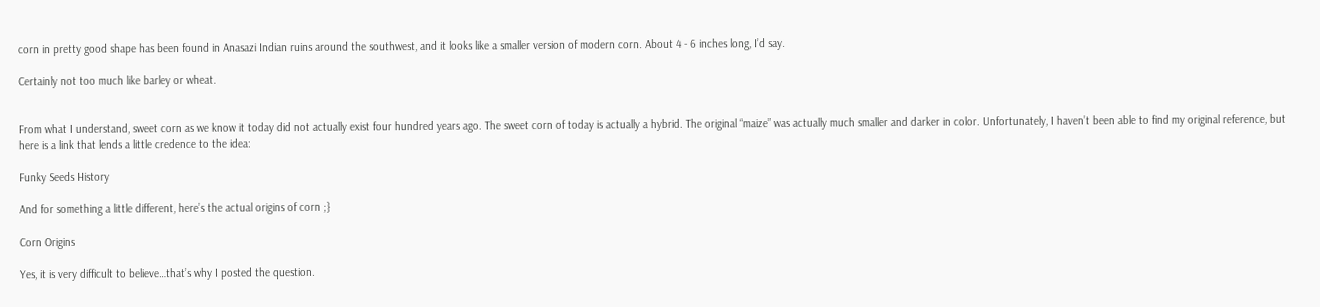corn in pretty good shape has been found in Anasazi Indian ruins around the southwest, and it looks like a smaller version of modern corn. About 4 - 6 inches long, I’d say.

Certainly not too much like barley or wheat.


From what I understand, sweet corn as we know it today did not actually exist four hundred years ago. The sweet corn of today is actually a hybrid. The original “maize” was actually much smaller and darker in color. Unfortunately, I haven’t been able to find my original reference, but here is a link that lends a little credence to the idea:

Funky Seeds History

And for something a little different, here’s the actual origins of corn ;}

Corn Origins

Yes, it is very difficult to believe…that’s why I posted the question.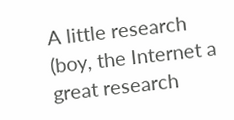A little research (boy, the Internet a great research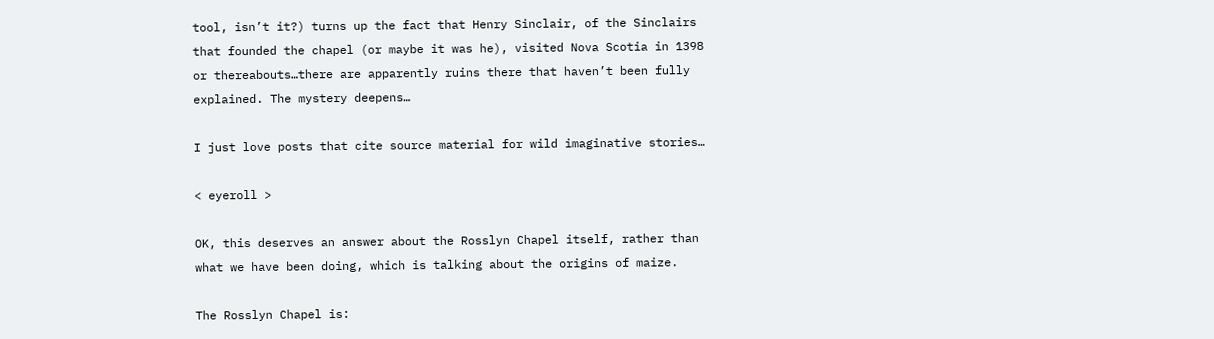tool, isn’t it?) turns up the fact that Henry Sinclair, of the Sinclairs that founded the chapel (or maybe it was he), visited Nova Scotia in 1398 or thereabouts…there are apparently ruins there that haven’t been fully explained. The mystery deepens…

I just love posts that cite source material for wild imaginative stories…

< eyeroll >

OK, this deserves an answer about the Rosslyn Chapel itself, rather than what we have been doing, which is talking about the origins of maize.

The Rosslyn Chapel is: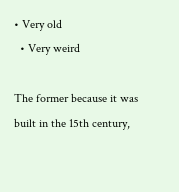• Very old
  • Very weird

The former because it was built in the 15th century,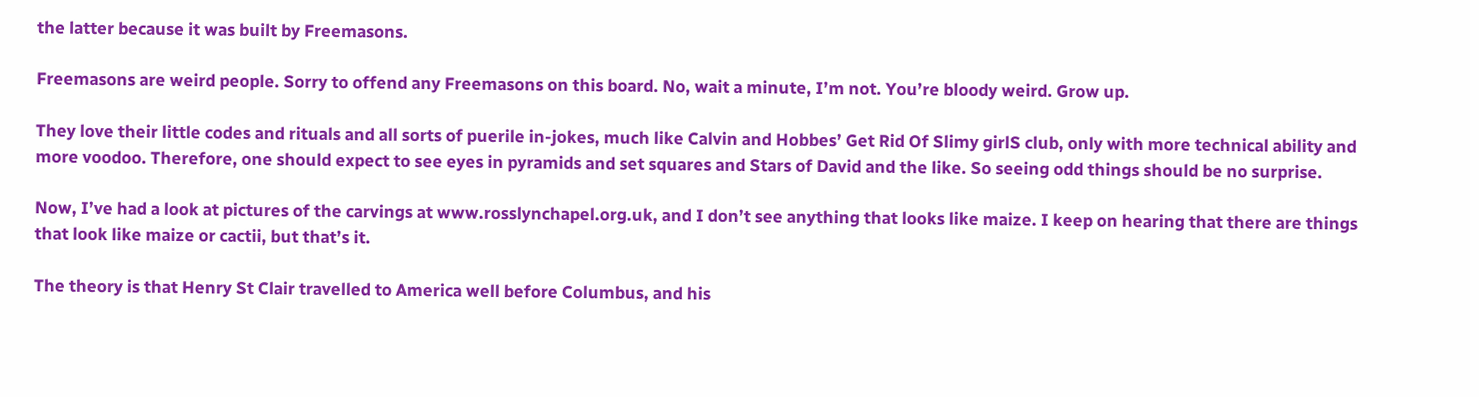the latter because it was built by Freemasons.

Freemasons are weird people. Sorry to offend any Freemasons on this board. No, wait a minute, I’m not. You’re bloody weird. Grow up.

They love their little codes and rituals and all sorts of puerile in-jokes, much like Calvin and Hobbes’ Get Rid Of Slimy girlS club, only with more technical ability and more voodoo. Therefore, one should expect to see eyes in pyramids and set squares and Stars of David and the like. So seeing odd things should be no surprise.

Now, I’ve had a look at pictures of the carvings at www.rosslynchapel.org.uk, and I don’t see anything that looks like maize. I keep on hearing that there are things that look like maize or cactii, but that’s it.

The theory is that Henry St Clair travelled to America well before Columbus, and his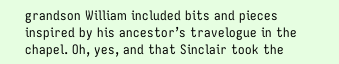grandson William included bits and pieces inspired by his ancestor’s travelogue in the chapel. Oh, yes, and that Sinclair took the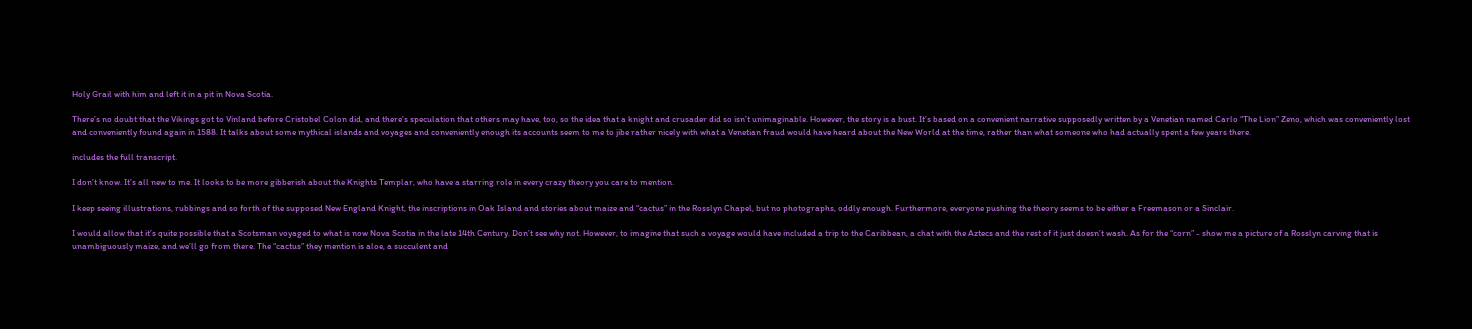Holy Grail with him and left it in a pit in Nova Scotia.

There’s no doubt that the Vikings got to Vinland before Cristobel Colon did, and there’s speculation that others may have, too, so the idea that a knight and crusader did so isn’t unimaginable. However, the story is a bust. It’s based on a convenient narrative supposedly written by a Venetian named Carlo “The Lion” Zeno, which was conveniently lost and conveniently found again in 1588. It talks about some mythical islands and voyages and conveniently enough its accounts seem to me to jibe rather nicely with what a Venetian fraud would have heard about the New World at the time, rather than what someone who had actually spent a few years there.

includes the full transcript.

I don’t know. It’s all new to me. It looks to be more gibberish about the Knights Templar, who have a starring role in every crazy theory you care to mention.

I keep seeing illustrations, rubbings and so forth of the supposed New England Knight, the inscriptions in Oak Island and stories about maize and “cactus” in the Rosslyn Chapel, but no photographs, oddly enough. Furthermore, everyone pushing the theory seems to be either a Freemason or a Sinclair.

I would allow that it’s quite possible that a Scotsman voyaged to what is now Nova Scotia in the late 14th Century. Don’t see why not. However, to imagine that such a voyage would have included a trip to the Caribbean, a chat with the Aztecs and the rest of it just doesn’t wash. As for the “corn” - show me a picture of a Rosslyn carving that is unambiguously maize, and we’ll go from there. The “cactus” they mention is aloe, a succulent and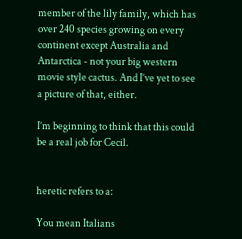member of the lily family, which has over 240 species growing on every continent except Australia and Antarctica - not your big western movie style cactus. And I’ve yet to see a picture of that, either.

I’m beginning to think that this could be a real job for Cecil.


heretic refers to a:

You mean Italians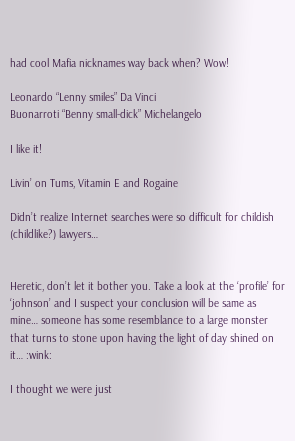had cool Mafia nicknames way back when? Wow!

Leonardo “Lenny smiles” Da Vinci
Buonarroti “Benny small-dick” Michelangelo

I like it!

Livin’ on Tums, Vitamin E and Rogaine

Didn’t realize Internet searches were so difficult for childish (childlike?) lawyers…


Heretic, don’t let it bother you. Take a look at the ‘profile’ for ‘johnson’ and I suspect your conclusion will be same as mine… someone has some resemblance to a large monster that turns to stone upon having the light of day shined on it… :wink:

I thought we were just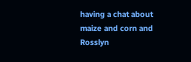having a chat about maize and corn and Rosslyn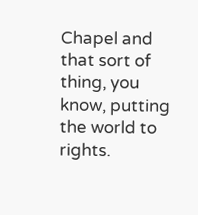Chapel and that sort of thing, you know, putting the world to rights.